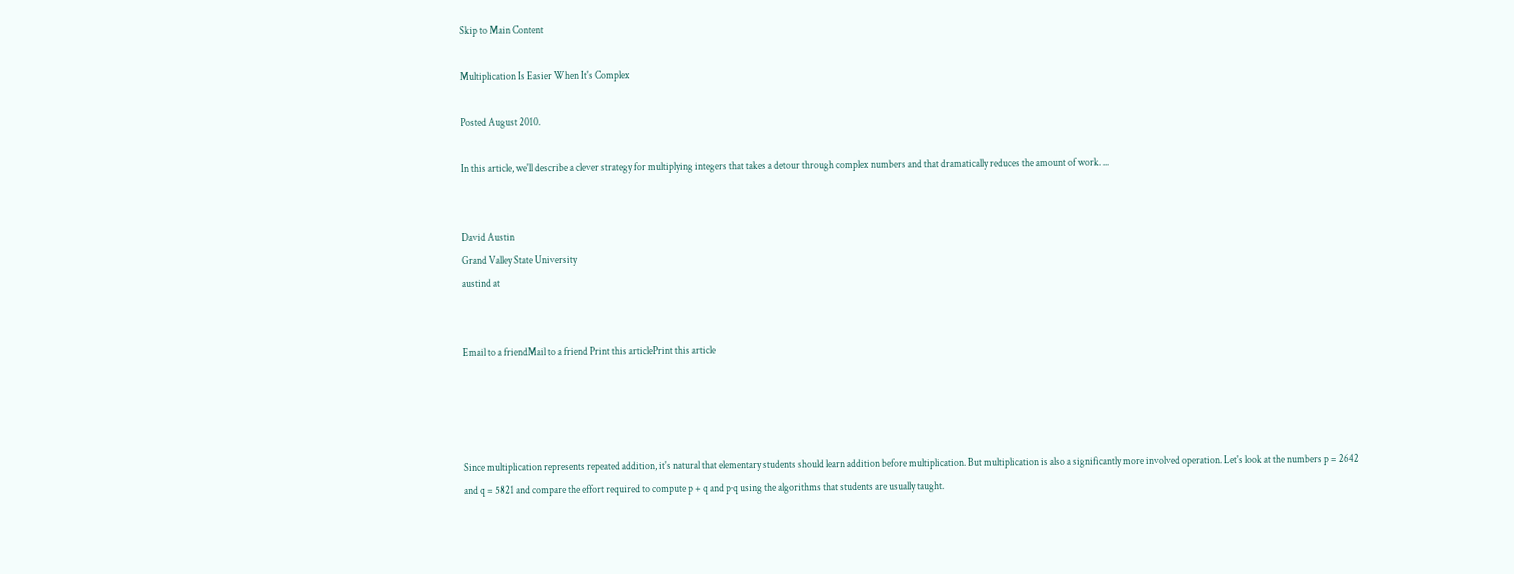Skip to Main Content

Multiplication Is Easier When It's Complex

Posted August 2010.

In this article, we'll describe a clever strategy for multiplying integers that takes a detour through complex numbers and that dramatically reduces the amount of work. ...


David Austin
Grand Valley State University
austind at


Email to a friendMail to a friend Print this articlePrint this article




Since multiplication represents repeated addition, it's natural that elementary students should learn addition before multiplication. But multiplication is also a significantly more involved operation. Let's look at the numbers p = 2642 and q = 5821 and compare the effort required to compute p + q and p·q using the algorithms that students are usually taught.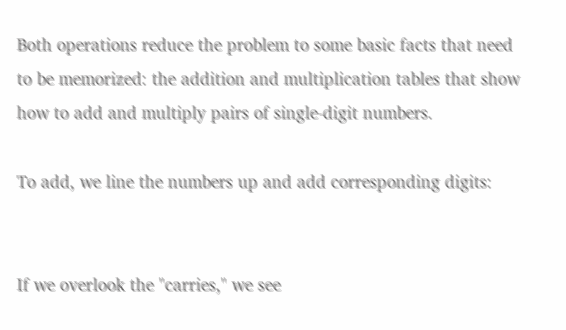Both operations reduce the problem to some basic facts that need to be memorized: the addition and multiplication tables that show how to add and multiply pairs of single-digit numbers.

To add, we line the numbers up and add corresponding digits:


If we overlook the "carries," we see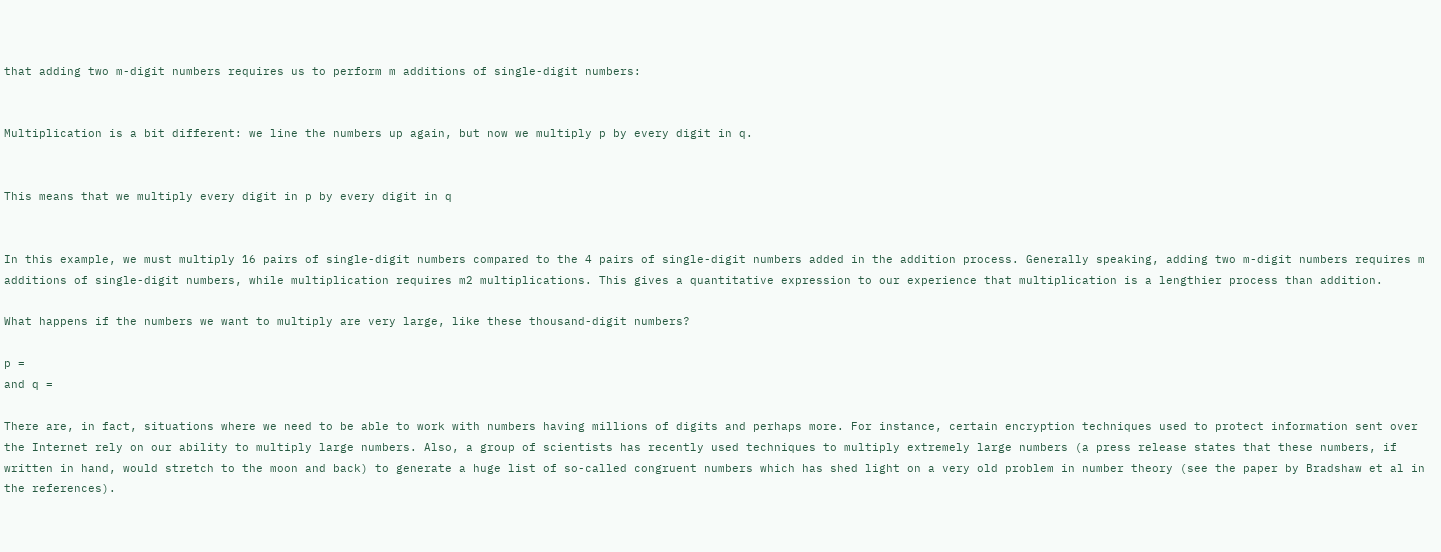that adding two m-digit numbers requires us to perform m additions of single-digit numbers:


Multiplication is a bit different: we line the numbers up again, but now we multiply p by every digit in q.


This means that we multiply every digit in p by every digit in q


In this example, we must multiply 16 pairs of single-digit numbers compared to the 4 pairs of single-digit numbers added in the addition process. Generally speaking, adding two m-digit numbers requires m additions of single-digit numbers, while multiplication requires m2 multiplications. This gives a quantitative expression to our experience that multiplication is a lengthier process than addition.

What happens if the numbers we want to multiply are very large, like these thousand-digit numbers?

p =
and q =

There are, in fact, situations where we need to be able to work with numbers having millions of digits and perhaps more. For instance, certain encryption techniques used to protect information sent over the Internet rely on our ability to multiply large numbers. Also, a group of scientists has recently used techniques to multiply extremely large numbers (a press release states that these numbers, if written in hand, would stretch to the moon and back) to generate a huge list of so-called congruent numbers which has shed light on a very old problem in number theory (see the paper by Bradshaw et al in the references).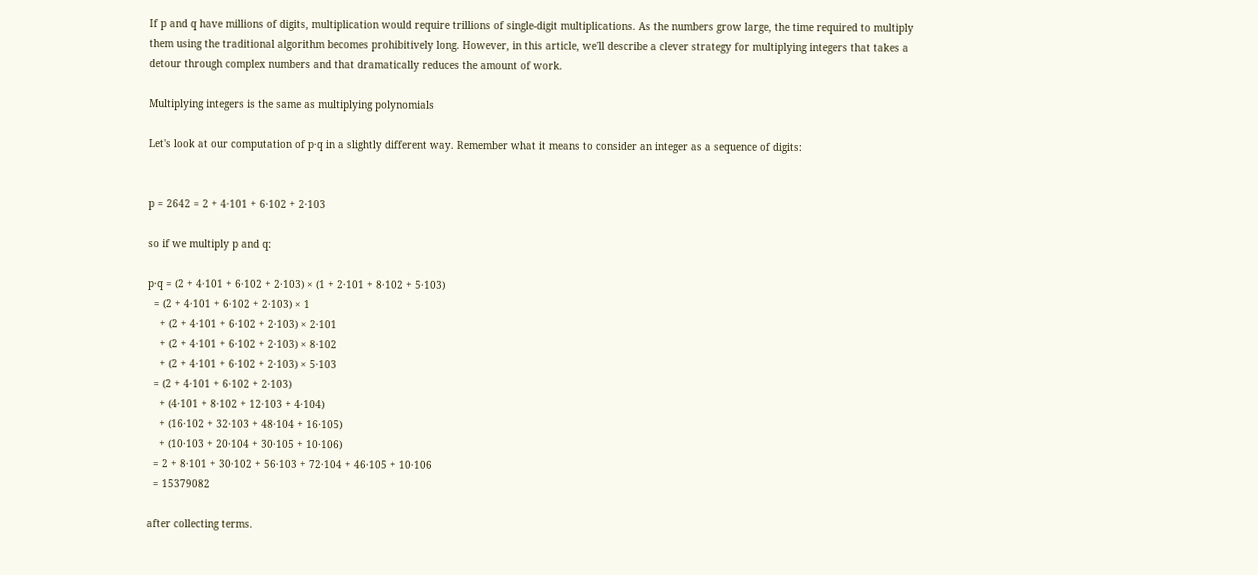If p and q have millions of digits, multiplication would require trillions of single-digit multiplications. As the numbers grow large, the time required to multiply them using the traditional algorithm becomes prohibitively long. However, in this article, we'll describe a clever strategy for multiplying integers that takes a detour through complex numbers and that dramatically reduces the amount of work.

Multiplying integers is the same as multiplying polynomials

Let's look at our computation of p·q in a slightly different way. Remember what it means to consider an integer as a sequence of digits:


p = 2642 = 2 + 4·101 + 6·102 + 2·103

so if we multiply p and q:

p·q = (2 + 4·101 + 6·102 + 2·103) × (1 + 2·101 + 8·102 + 5·103)
  = (2 + 4·101 + 6·102 + 2·103) × 1
    + (2 + 4·101 + 6·102 + 2·103) × 2·101
    + (2 + 4·101 + 6·102 + 2·103) × 8·102
    + (2 + 4·101 + 6·102 + 2·103) × 5·103
  = (2 + 4·101 + 6·102 + 2·103)
    + (4·101 + 8·102 + 12·103 + 4·104)
    + (16·102 + 32·103 + 48·104 + 16·105)
    + (10·103 + 20·104 + 30·105 + 10·106)
  = 2 + 8·101 + 30·102 + 56·103 + 72·104 + 46·105 + 10·106
  = 15379082

after collecting terms.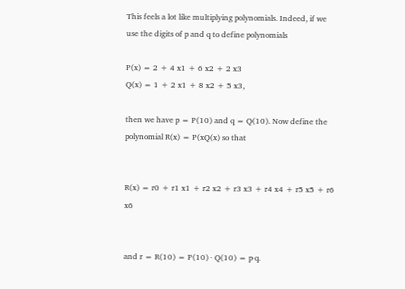This feels a lot like multiplying polynomials. Indeed, if we use the digits of p and q to define polynomials

P(x) = 2 + 4 x1 + 6 x2 + 2 x3
Q(x) = 1 + 2 x1 + 8 x2 + 5 x3,

then we have p = P(10) and q = Q(10). Now define the polynomial R(x) = P(xQ(x) so that


R(x) = r0 + r1 x1 + r2 x2 + r3 x3 + r4 x4 + r5 x5 + r6 x6


and r = R(10) = P(10) · Q(10) = p·q.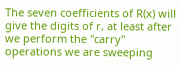The seven coefficients of R(x) will give the digits of r, at least after we perform the "carry" operations we are sweeping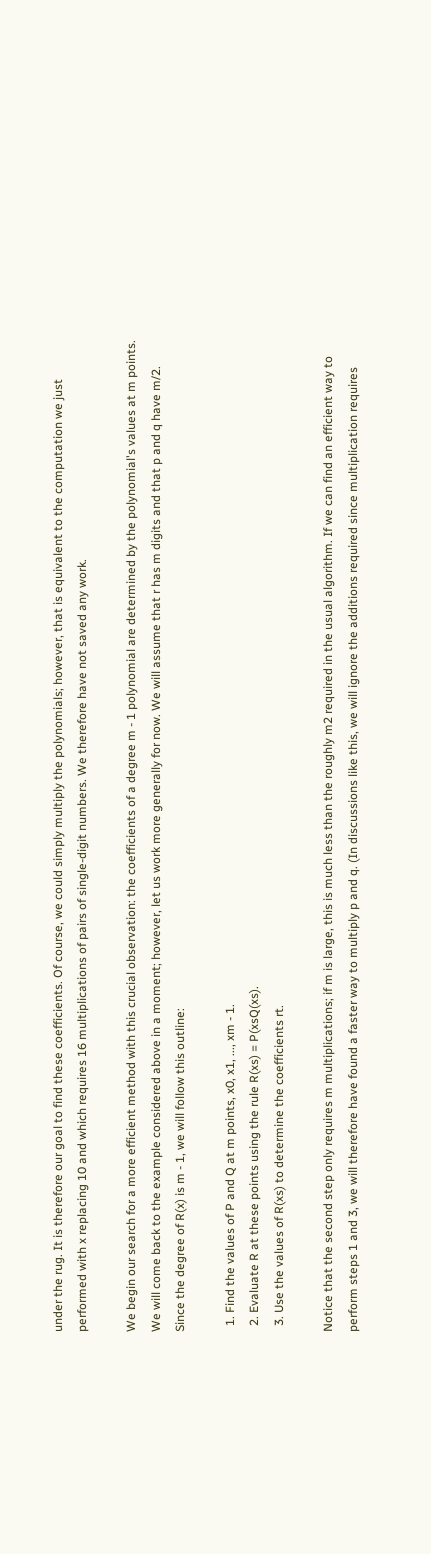under the rug. It is therefore our goal to find these coefficients. Of course, we could simply multiply the polynomials; however, that is equivalent to the computation we just performed with x replacing 10 and which requires 16 multiplications of pairs of single-digit numbers. We therefore have not saved any work.

We begin our search for a more efficient method with this crucial observation: the coefficients of a degree m - 1 polynomial are determined by the polynomial's values at m points. We will come back to the example considered above in a moment; however, let us work more generally for now. We will assume that r has m digits and that p and q have m/2. Since the degree of R(x) is m - 1, we will follow this outline:

  1. Find the values of P and Q at m points, x0, x1, ..., xm - 1.
  2. Evaluate R at these points using the rule R(xs) = P(xsQ(xs).
  3. Use the values of R(xs) to determine the coefficients rt.

Notice that the second step only requires m multiplications; if m is large, this is much less than the roughly m2 required in the usual algorithm. If we can find an efficient way to perform steps 1 and 3, we will therefore have found a faster way to multiply p and q. (In discussions like this, we will ignore the additions required since multiplication requires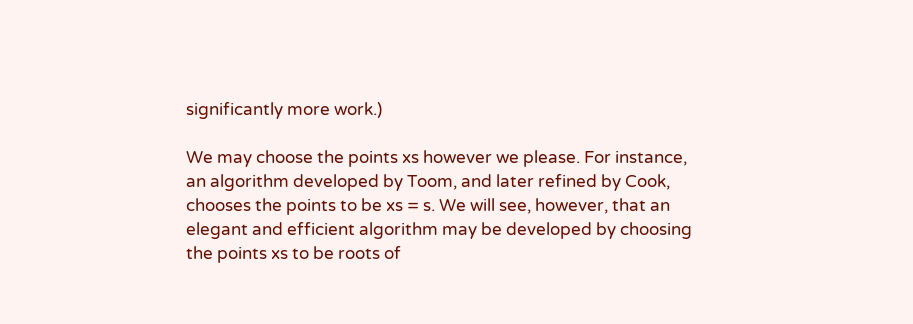significantly more work.)

We may choose the points xs however we please. For instance, an algorithm developed by Toom, and later refined by Cook, chooses the points to be xs = s. We will see, however, that an elegant and efficient algorithm may be developed by choosing the points xs to be roots of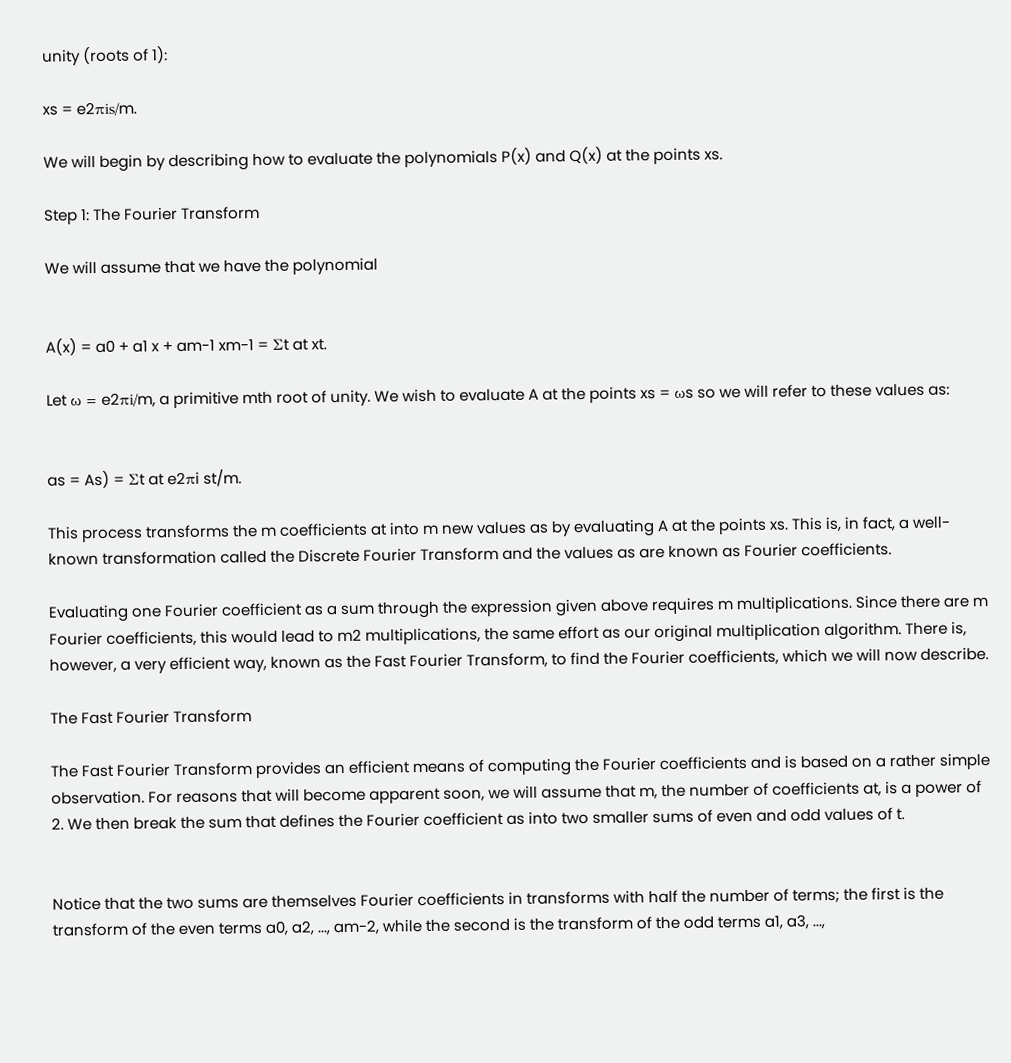unity (roots of 1):

xs = e2πis/m.

We will begin by describing how to evaluate the polynomials P(x) and Q(x) at the points xs.

Step 1: The Fourier Transform

We will assume that we have the polynomial


A(x) = a0 + a1 x + am-1 xm-1 = Σt at xt.

Let ω = e2πi/m, a primitive mth root of unity. We wish to evaluate A at the points xs = ωs so we will refer to these values as:


as = As) = Σt at e2πi st/m.

This process transforms the m coefficients at into m new values as by evaluating A at the points xs. This is, in fact, a well-known transformation called the Discrete Fourier Transform and the values as are known as Fourier coefficients.

Evaluating one Fourier coefficient as a sum through the expression given above requires m multiplications. Since there are m Fourier coefficients, this would lead to m2 multiplications, the same effort as our original multiplication algorithm. There is, however, a very efficient way, known as the Fast Fourier Transform, to find the Fourier coefficients, which we will now describe.

The Fast Fourier Transform

The Fast Fourier Transform provides an efficient means of computing the Fourier coefficients and is based on a rather simple observation. For reasons that will become apparent soon, we will assume that m, the number of coefficients at, is a power of 2. We then break the sum that defines the Fourier coefficient as into two smaller sums of even and odd values of t.


Notice that the two sums are themselves Fourier coefficients in transforms with half the number of terms; the first is the transform of the even terms a0, a2, ..., am-2, while the second is the transform of the odd terms a1, a3, ...,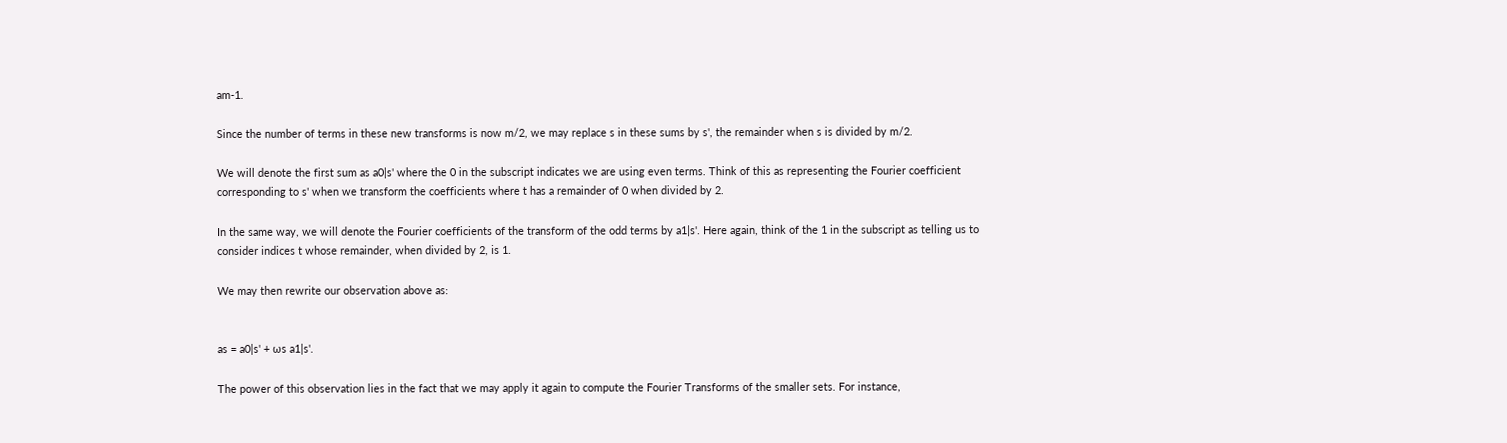am-1.

Since the number of terms in these new transforms is now m/2, we may replace s in these sums by s', the remainder when s is divided by m/2.

We will denote the first sum as a0|s' where the 0 in the subscript indicates we are using even terms. Think of this as representing the Fourier coefficient corresponding to s' when we transform the coefficients where t has a remainder of 0 when divided by 2.

In the same way, we will denote the Fourier coefficients of the transform of the odd terms by a1|s'. Here again, think of the 1 in the subscript as telling us to consider indices t whose remainder, when divided by 2, is 1.

We may then rewrite our observation above as:


as = a0|s' + ωs a1|s'.

The power of this observation lies in the fact that we may apply it again to compute the Fourier Transforms of the smaller sets. For instance,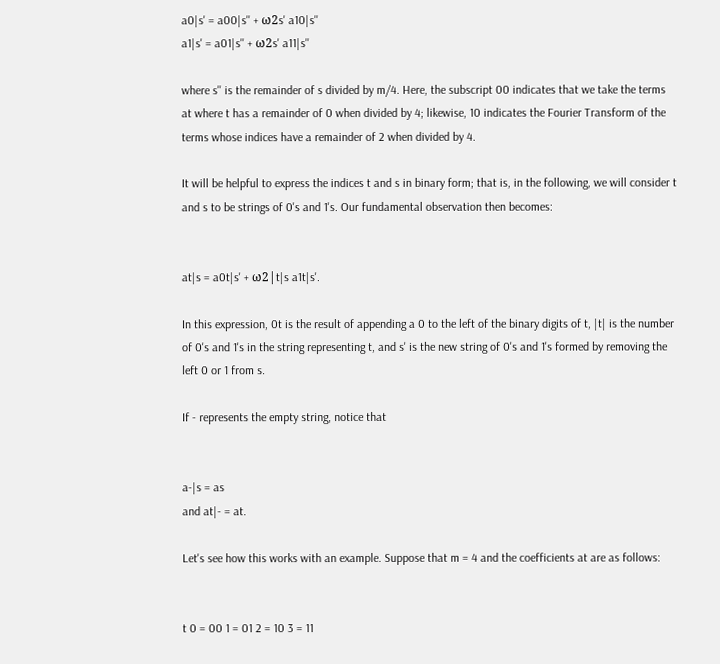a0|s' = a00|s'' + ω2s' a10|s''
a1|s' = a01|s'' + ω2s' a11|s''

where s'' is the remainder of s divided by m/4. Here, the subscript 00 indicates that we take the terms at where t has a remainder of 0 when divided by 4; likewise, 10 indicates the Fourier Transform of the terms whose indices have a remainder of 2 when divided by 4.

It will be helpful to express the indices t and s in binary form; that is, in the following, we will consider t and s to be strings of 0's and 1's. Our fundamental observation then becomes:


at|s = a0t|s' + ω2|t|s a1t|s'.

In this expression, 0t is the result of appending a 0 to the left of the binary digits of t, |t| is the number of 0's and 1's in the string representing t, and s' is the new string of 0's and 1's formed by removing the left 0 or 1 from s.

If - represents the empty string, notice that


a-|s = as
and at|- = at.

Let's see how this works with an example. Suppose that m = 4 and the coefficients at are as follows:


t 0 = 00 1 = 01 2 = 10 3 = 11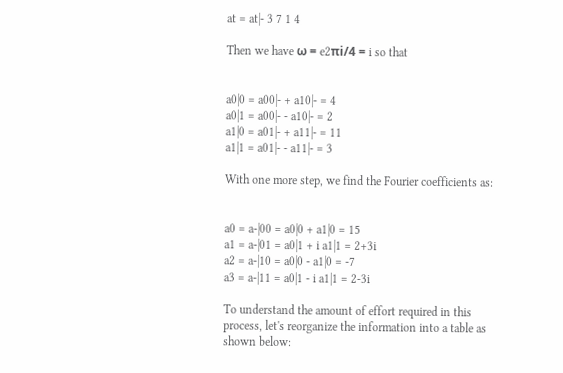at = at|- 3 7 1 4

Then we have ω = e2πi/4 = i so that


a0|0 = a00|- + a10|- = 4
a0|1 = a00|- - a10|- = 2
a1|0 = a01|- + a11|- = 11
a1|1 = a01|- - a11|- = 3

With one more step, we find the Fourier coefficients as:


a0 = a-|00 = a0|0 + a1|0 = 15
a1 = a-|01 = a0|1 + i a1|1 = 2+3i
a2 = a-|10 = a0|0 - a1|0 = -7
a3 = a-|11 = a0|1 - i a1|1 = 2-3i

To understand the amount of effort required in this process, let's reorganize the information into a table as shown below: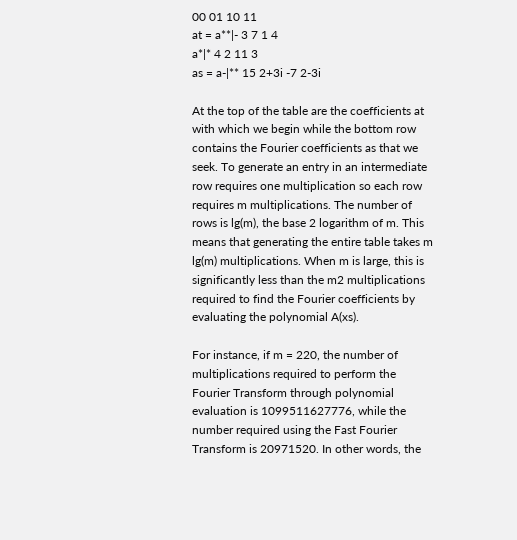00 01 10 11
at = a**|- 3 7 1 4
a*|* 4 2 11 3
as = a-|** 15 2+3i -7 2-3i

At the top of the table are the coefficients at with which we begin while the bottom row contains the Fourier coefficients as that we seek. To generate an entry in an intermediate row requires one multiplication so each row requires m multiplications. The number of rows is lg(m), the base 2 logarithm of m. This means that generating the entire table takes m lg(m) multiplications. When m is large, this is significantly less than the m2 multiplications required to find the Fourier coefficients by evaluating the polynomial A(xs).

For instance, if m = 220, the number of multiplications required to perform the Fourier Transform through polynomial evaluation is 1099511627776, while the number required using the Fast Fourier Transform is 20971520. In other words, the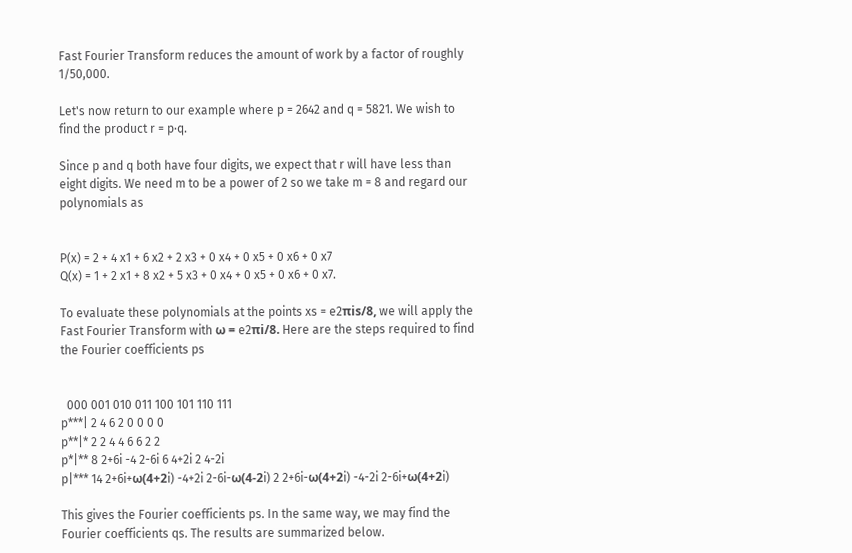Fast Fourier Transform reduces the amount of work by a factor of roughly 1/50,000.

Let's now return to our example where p = 2642 and q = 5821. We wish to find the product r = p·q.

Since p and q both have four digits, we expect that r will have less than eight digits. We need m to be a power of 2 so we take m = 8 and regard our polynomials as


P(x) = 2 + 4 x1 + 6 x2 + 2 x3 + 0 x4 + 0 x5 + 0 x6 + 0 x7
Q(x) = 1 + 2 x1 + 8 x2 + 5 x3 + 0 x4 + 0 x5 + 0 x6 + 0 x7.

To evaluate these polynomials at the points xs = e2πis/8, we will apply the Fast Fourier Transform with ω = e2πi/8. Here are the steps required to find the Fourier coefficients ps


  000 001 010 011 100 101 110 111
p***| 2 4 6 2 0 0 0 0
p**|* 2 2 4 4 6 6 2 2
p*|** 8 2+6i -4 2-6i 6 4+2i 2 4-2i
p|*** 14 2+6i+ω(4+2i) -4+2i 2-6i-ω(4-2i) 2 2+6i-ω(4+2i) -4-2i 2-6i+ω(4+2i)

This gives the Fourier coefficients ps. In the same way, we may find the Fourier coefficients qs. The results are summarized below.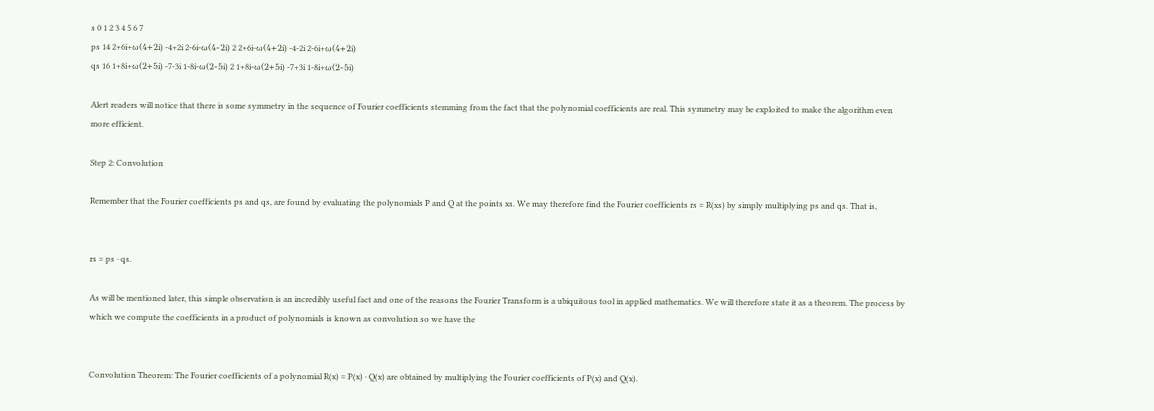s 0 1 2 3 4 5 6 7
ps 14 2+6i+ω(4+2i) -4+2i 2-6i-ω(4-2i) 2 2+6i-ω(4+2i) -4-2i 2-6i+ω(4+2i)
qs 16 1+8i+ω(2+5i) -7-3i 1-8i-ω(2-5i) 2 1+8i-ω(2+5i) -7+3i 1-8i+ω(2-5i)

Alert readers will notice that there is some symmetry in the sequence of Fourier coefficients stemming from the fact that the polynomial coefficients are real. This symmetry may be exploited to make the algorithm even more efficient.

Step 2: Convolution

Remember that the Fourier coefficients ps and qs, are found by evaluating the polynomials P and Q at the points xs. We may therefore find the Fourier coefficients rs = R(xs) by simply multiplying ps and qs. That is,


rs = ps · qs.

As will be mentioned later, this simple observation is an incredibly useful fact and one of the reasons the Fourier Transform is a ubiquitous tool in applied mathematics. We will therefore state it as a theorem. The process by which we compute the coefficients in a product of polynomials is known as convolution so we have the


Convolution Theorem: The Fourier coefficients of a polynomial R(x) = P(x) · Q(x) are obtained by multiplying the Fourier coefficients of P(x) and Q(x).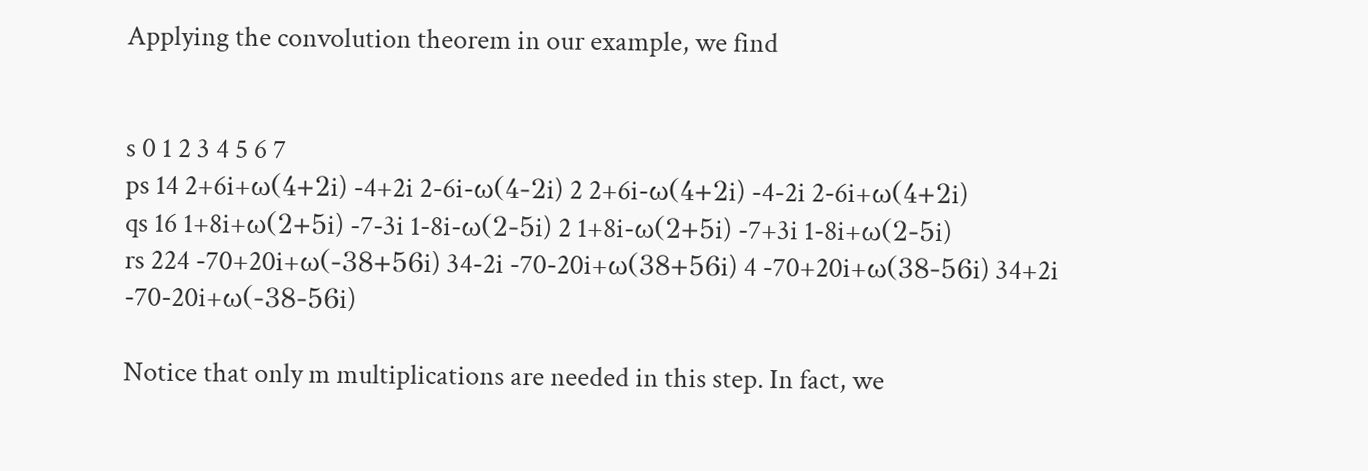Applying the convolution theorem in our example, we find


s 0 1 2 3 4 5 6 7
ps 14 2+6i+ω(4+2i) -4+2i 2-6i-ω(4-2i) 2 2+6i-ω(4+2i) -4-2i 2-6i+ω(4+2i)
qs 16 1+8i+ω(2+5i) -7-3i 1-8i-ω(2-5i) 2 1+8i-ω(2+5i) -7+3i 1-8i+ω(2-5i)
rs 224 -70+20i+ω(-38+56i) 34-2i -70-20i+ω(38+56i) 4 -70+20i+ω(38-56i) 34+2i -70-20i+ω(-38-56i)

Notice that only m multiplications are needed in this step. In fact, we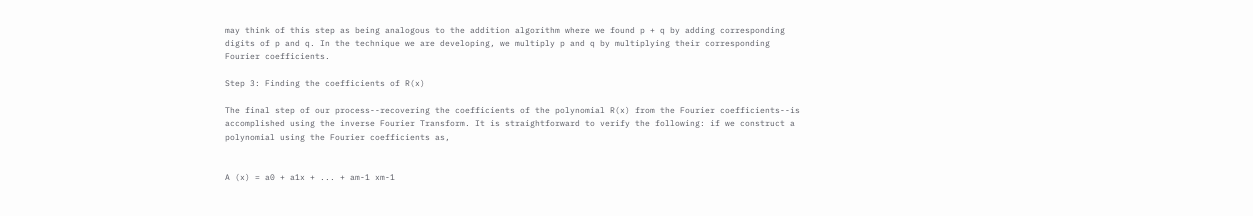may think of this step as being analogous to the addition algorithm where we found p + q by adding corresponding digits of p and q. In the technique we are developing, we multiply p and q by multiplying their corresponding Fourier coefficients.

Step 3: Finding the coefficients of R(x)

The final step of our process--recovering the coefficients of the polynomial R(x) from the Fourier coefficients--is accomplished using the inverse Fourier Transform. It is straightforward to verify the following: if we construct a polynomial using the Fourier coefficients as,


A (x) = a0 + a1x + ... + am-1 xm-1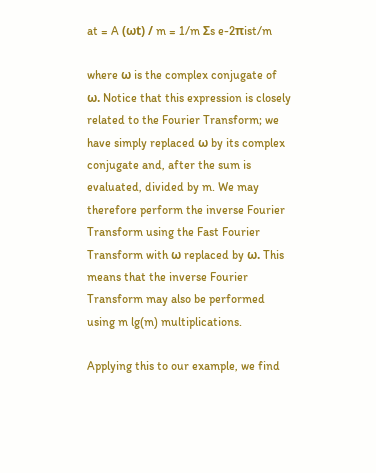at = A (ωt) / m = 1/m Σs e-2πist/m

where ω is the complex conjugate of ω. Notice that this expression is closely related to the Fourier Transform; we have simply replaced ω by its complex conjugate and, after the sum is evaluated, divided by m. We may therefore perform the inverse Fourier Transform using the Fast Fourier Transform with ω replaced by ω. This means that the inverse Fourier Transform may also be performed using m lg(m) multiplications.

Applying this to our example, we find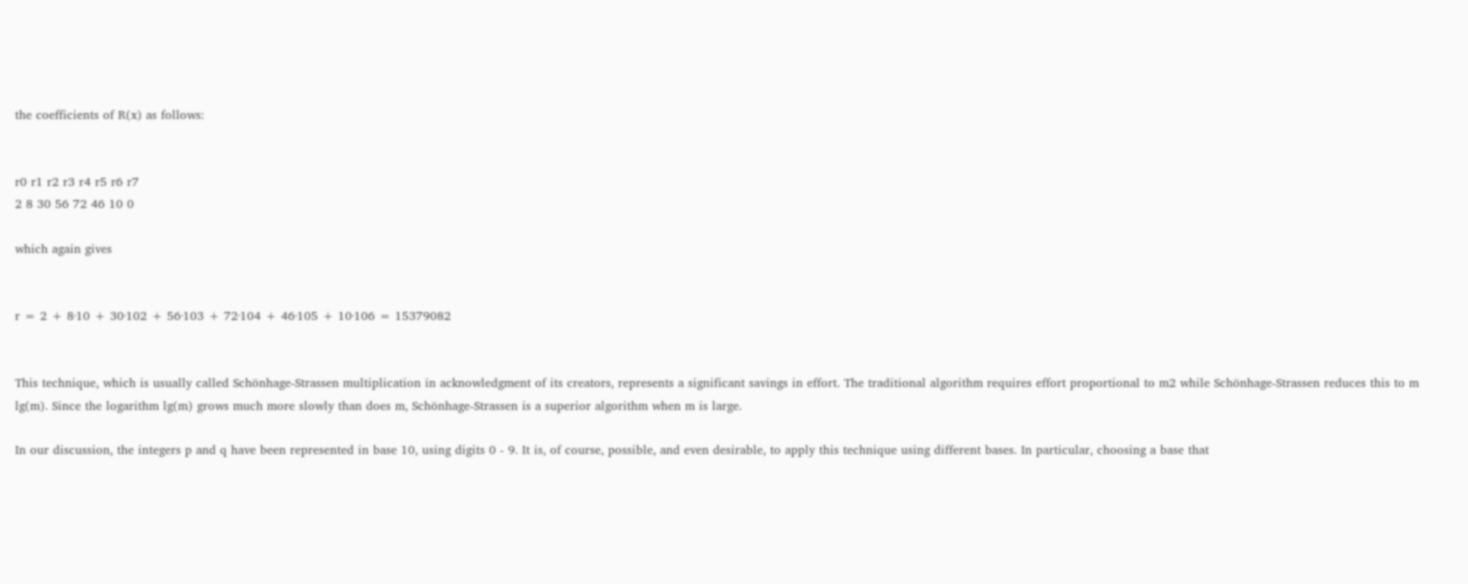the coefficients of R(x) as follows:


r0 r1 r2 r3 r4 r5 r6 r7
2 8 30 56 72 46 10 0

which again gives


r = 2 + 8·10 + 30·102 + 56·103 + 72·104 + 46·105 + 10·106 = 15379082


This technique, which is usually called Schönhage-Strassen multiplication in acknowledgment of its creators, represents a significant savings in effort. The traditional algorithm requires effort proportional to m2 while Schönhage-Strassen reduces this to m lg(m). Since the logarithm lg(m) grows much more slowly than does m, Schönhage-Strassen is a superior algorithm when m is large.

In our discussion, the integers p and q have been represented in base 10, using digits 0 - 9. It is, of course, possible, and even desirable, to apply this technique using different bases. In particular, choosing a base that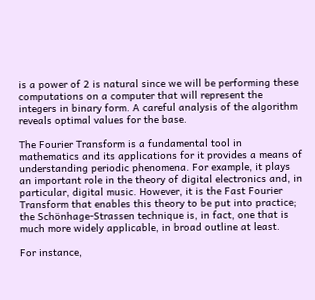is a power of 2 is natural since we will be performing these computations on a computer that will represent the integers in binary form. A careful analysis of the algorithm reveals optimal values for the base.

The Fourier Transform is a fundamental tool in mathematics and its applications for it provides a means of understanding periodic phenomena. For example, it plays an important role in the theory of digital electronics and, in particular, digital music. However, it is the Fast Fourier Transform that enables this theory to be put into practice; the Schönhage-Strassen technique is, in fact, one that is much more widely applicable, in broad outline at least.

For instance,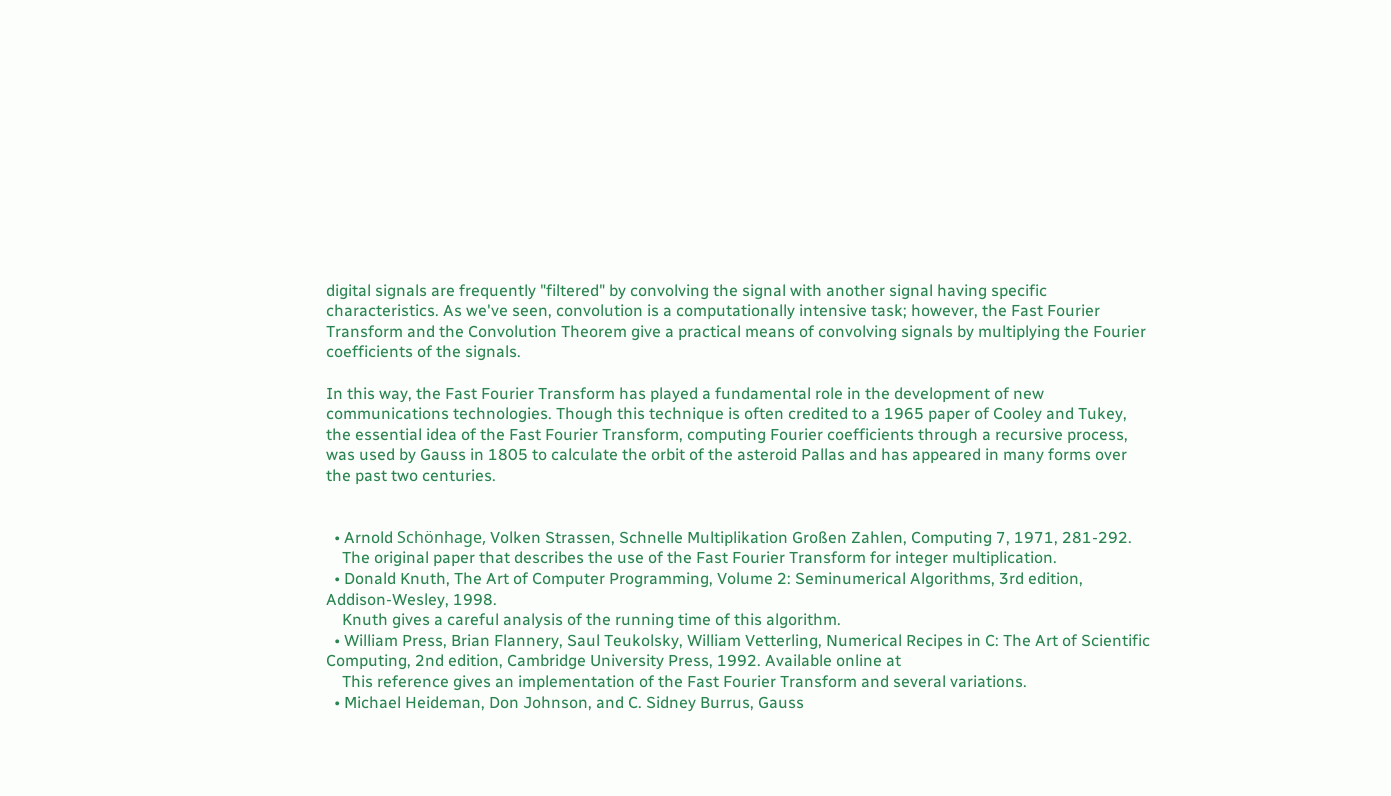digital signals are frequently "filtered" by convolving the signal with another signal having specific characteristics. As we've seen, convolution is a computationally intensive task; however, the Fast Fourier Transform and the Convolution Theorem give a practical means of convolving signals by multiplying the Fourier coefficients of the signals.

In this way, the Fast Fourier Transform has played a fundamental role in the development of new communications technologies. Though this technique is often credited to a 1965 paper of Cooley and Tukey, the essential idea of the Fast Fourier Transform, computing Fourier coefficients through a recursive process, was used by Gauss in 1805 to calculate the orbit of the asteroid Pallas and has appeared in many forms over the past two centuries.


  • Arnold Schönhage, Volken Strassen, Schnelle Multiplikation Großen Zahlen, Computing 7, 1971, 281-292.
    The original paper that describes the use of the Fast Fourier Transform for integer multiplication.
  • Donald Knuth, The Art of Computer Programming, Volume 2: Seminumerical Algorithms, 3rd edition, Addison-Wesley, 1998.
    Knuth gives a careful analysis of the running time of this algorithm.
  • William Press, Brian Flannery, Saul Teukolsky, William Vetterling, Numerical Recipes in C: The Art of Scientific Computing, 2nd edition, Cambridge University Press, 1992. Available online at
    This reference gives an implementation of the Fast Fourier Transform and several variations.
  • Michael Heideman, Don Johnson, and C. Sidney Burrus, Gauss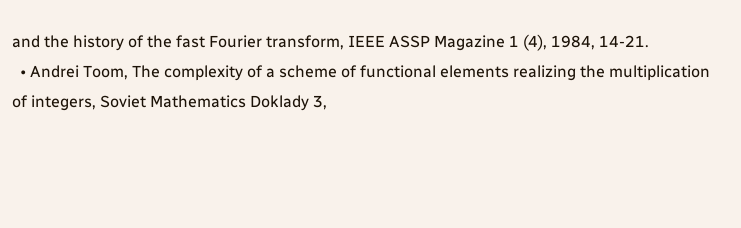and the history of the fast Fourier transform, IEEE ASSP Magazine 1 (4), 1984, 14-21.
  • Andrei Toom, The complexity of a scheme of functional elements realizing the multiplication of integers, Soviet Mathematics Doklady 3,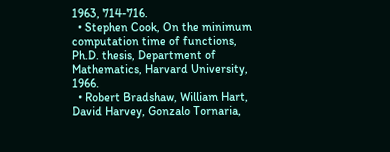1963, 714-716.
  • Stephen Cook, On the minimum computation time of functions, Ph.D. thesis, Department of Mathematics, Harvard University, 1966.
  • Robert Bradshaw, William Hart, David Harvey, Gonzalo Tornaria,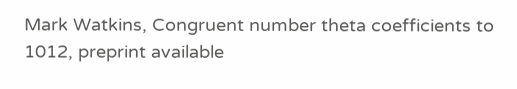Mark Watkins, Congruent number theta coefficients to 1012, preprint available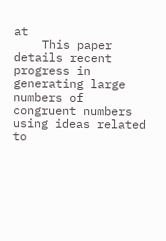at
    This paper details recent progress in generating large numbers of congruent numbers using ideas related to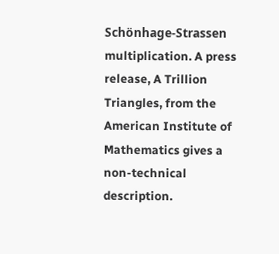Schönhage-Strassen multiplication. A press release, A Trillion Triangles, from the American Institute of Mathematics gives a non-technical description.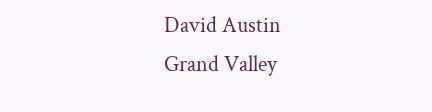David Austin
Grand Valley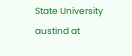State University
austind at